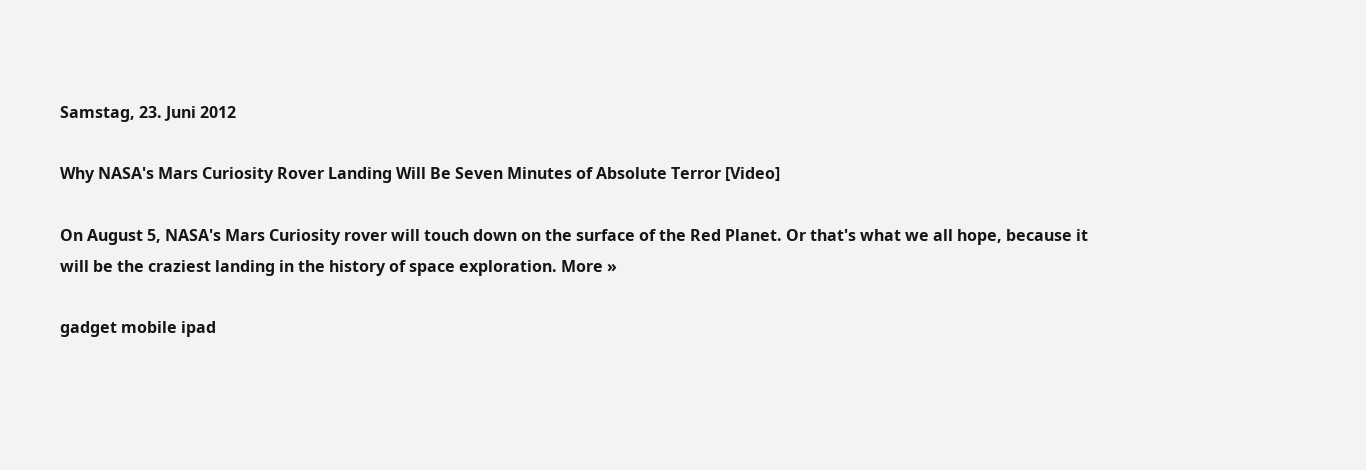Samstag, 23. Juni 2012

Why NASA's Mars Curiosity Rover Landing Will Be Seven Minutes of Absolute Terror [Video]

On August 5, NASA's Mars Curiosity rover will touch down on the surface of the Red Planet. Or that's what we all hope, because it will be the craziest landing in the history of space exploration. More »

gadget mobile ipad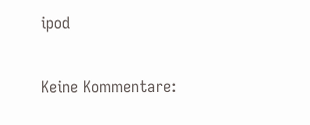ipod

Keine Kommentare: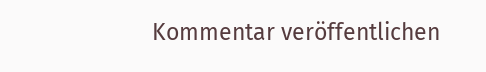Kommentar veröffentlichen